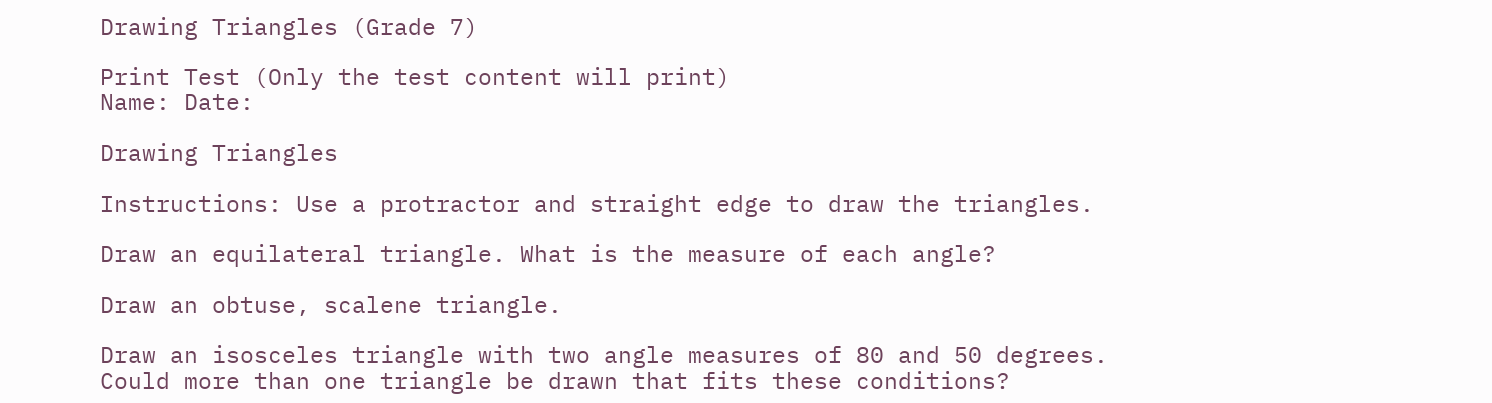Drawing Triangles (Grade 7)

Print Test (Only the test content will print)
Name: Date:

Drawing Triangles

Instructions: Use a protractor and straight edge to draw the triangles.

Draw an equilateral triangle. What is the measure of each angle?

Draw an obtuse, scalene triangle.

Draw an isosceles triangle with two angle measures of 80 and 50 degrees. Could more than one triangle be drawn that fits these conditions?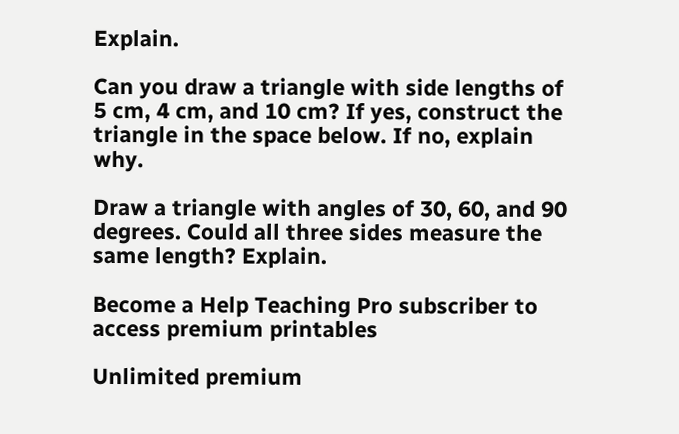Explain.

Can you draw a triangle with side lengths of 5 cm, 4 cm, and 10 cm? If yes, construct the triangle in the space below. If no, explain why.

Draw a triangle with angles of 30, 60, and 90 degrees. Could all three sides measure the same length? Explain.

Become a Help Teaching Pro subscriber to access premium printables

Unlimited premium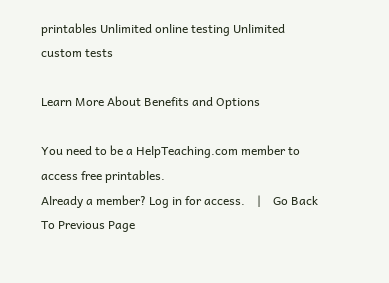printables Unlimited online testing Unlimited custom tests

Learn More About Benefits and Options

You need to be a HelpTeaching.com member to access free printables.
Already a member? Log in for access.    |    Go Back To Previous Page